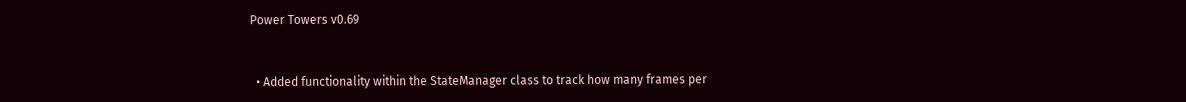Power Towers v0.69


  • Added functionality within the StateManager class to track how many frames per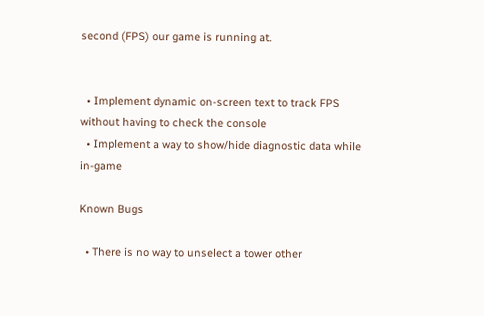second (FPS) our game is running at.


  • Implement dynamic on-screen text to track FPS without having to check the console
  • Implement a way to show/hide diagnostic data while in-game

Known Bugs

  • There is no way to unselect a tower other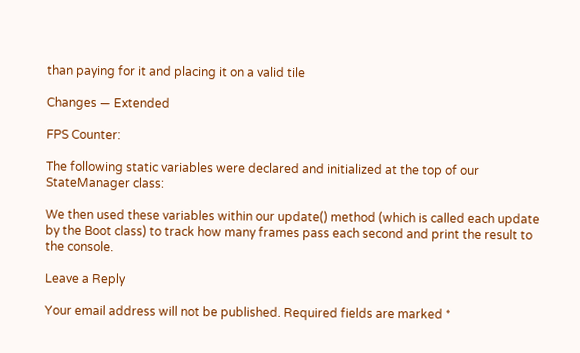than paying for it and placing it on a valid tile

Changes — Extended

FPS Counter:

The following static variables were declared and initialized at the top of our StateManager class:

We then used these variables within our update() method (which is called each update by the Boot class) to track how many frames pass each second and print the result to the console.

Leave a Reply

Your email address will not be published. Required fields are marked *